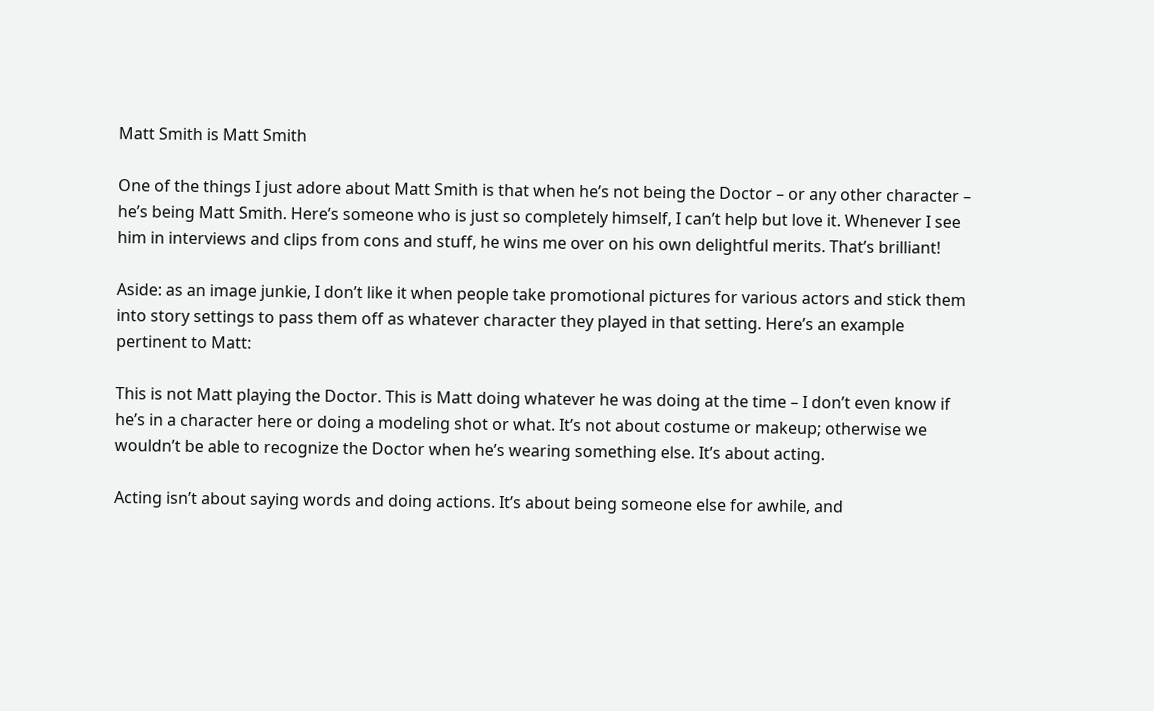Matt Smith is Matt Smith

One of the things I just adore about Matt Smith is that when he’s not being the Doctor – or any other character – he’s being Matt Smith. Here’s someone who is just so completely himself, I can’t help but love it. Whenever I see him in interviews and clips from cons and stuff, he wins me over on his own delightful merits. That’s brilliant!

Aside: as an image junkie, I don’t like it when people take promotional pictures for various actors and stick them into story settings to pass them off as whatever character they played in that setting. Here’s an example pertinent to Matt:

This is not Matt playing the Doctor. This is Matt doing whatever he was doing at the time – I don’t even know if he’s in a character here or doing a modeling shot or what. It’s not about costume or makeup; otherwise we wouldn’t be able to recognize the Doctor when he’s wearing something else. It’s about acting.

Acting isn’t about saying words and doing actions. It’s about being someone else for awhile, and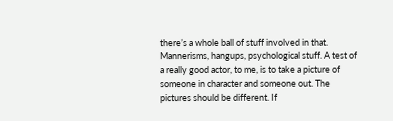there’s a whole ball of stuff involved in that. Mannerisms, hangups, psychological stuff. A test of a really good actor, to me, is to take a picture of someone in character and someone out. The pictures should be different. If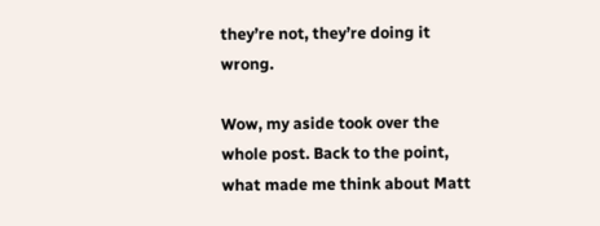they’re not, they’re doing it wrong.

Wow, my aside took over the whole post. Back to the point, what made me think about Matt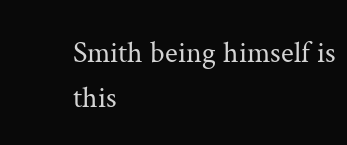Smith being himself is this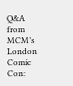Q&A from MCM’s London Comic Con: